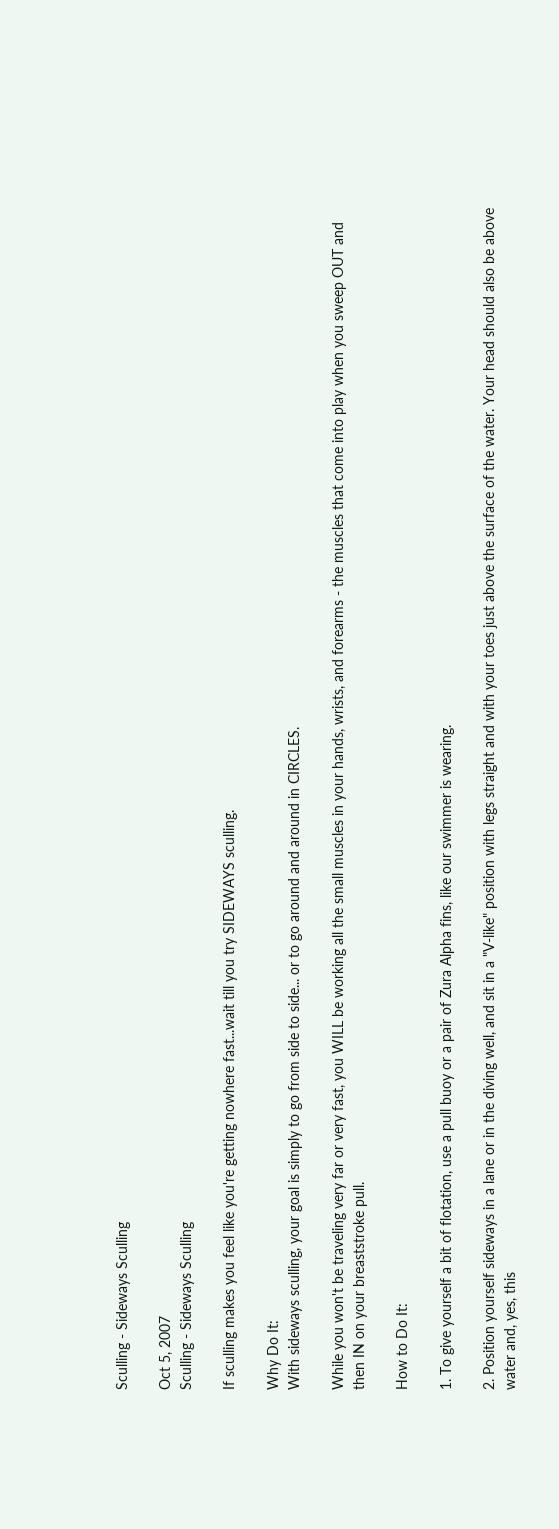Sculling - Sideways Sculling

Oct 5, 2007
Sculling - Sideways Sculling

If sculling makes you feel like you're getting nowhere fast...wait till you try SIDEWAYS sculling.

Why Do It:
With sideways sculling, your goal is simply to go from side to side... or to go around and around in CIRCLES.

While you won't be traveling very far or very fast, you WILL be working all the small muscles in your hands, wrists, and forearms - the muscles that come into play when you sweep OUT and then IN on your breaststroke pull.

How to Do It:

1. To give yourself a bit of flotation, use a pull buoy or a pair of Zura Alpha fins, like our swimmer is wearing.

2. Position yourself sideways in a lane or in the diving well, and sit in a "V-like" position with legs straight and with your toes just above the surface of the water. Your head should also be above water and, yes, this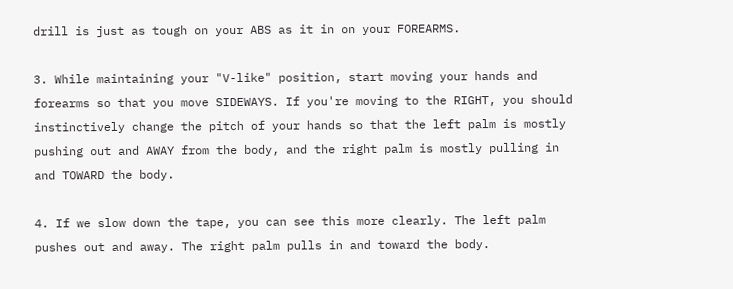drill is just as tough on your ABS as it in on your FOREARMS.

3. While maintaining your "V-like" position, start moving your hands and forearms so that you move SIDEWAYS. If you're moving to the RIGHT, you should instinctively change the pitch of your hands so that the left palm is mostly pushing out and AWAY from the body, and the right palm is mostly pulling in and TOWARD the body.

4. If we slow down the tape, you can see this more clearly. The left palm pushes out and away. The right palm pulls in and toward the body.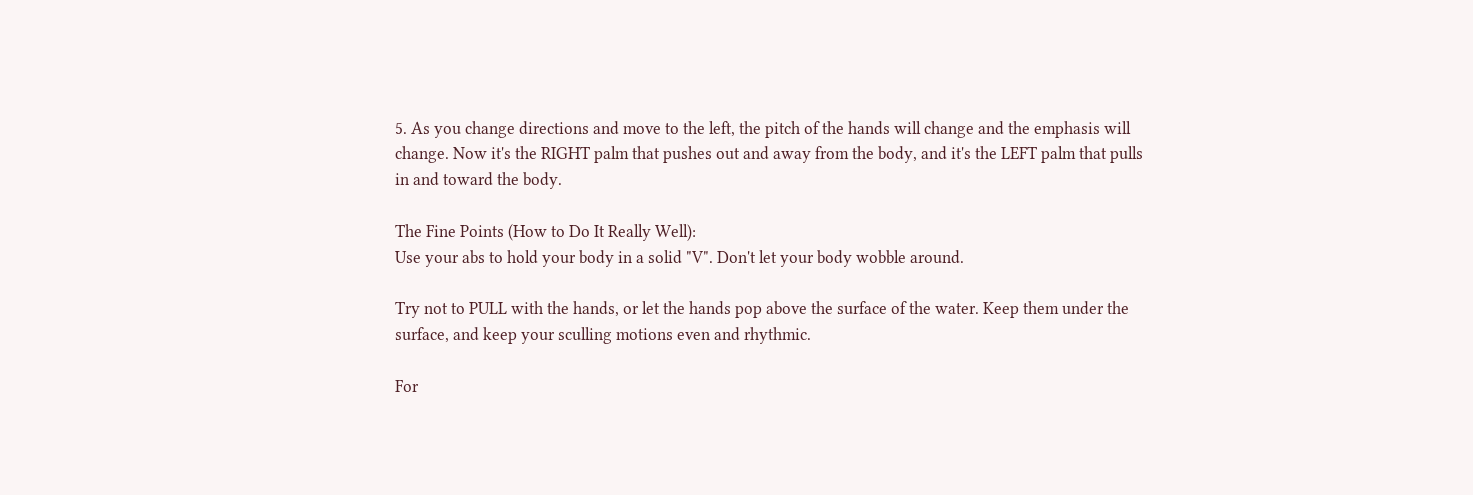5. As you change directions and move to the left, the pitch of the hands will change and the emphasis will change. Now it's the RIGHT palm that pushes out and away from the body, and it's the LEFT palm that pulls in and toward the body.

The Fine Points (How to Do It Really Well):
Use your abs to hold your body in a solid "V". Don't let your body wobble around.

Try not to PULL with the hands, or let the hands pop above the surface of the water. Keep them under the surface, and keep your sculling motions even and rhythmic.

For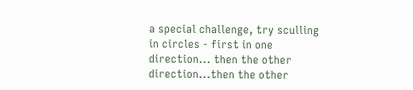a special challenge, try sculling in circles - first in one direction... then the other direction...then the other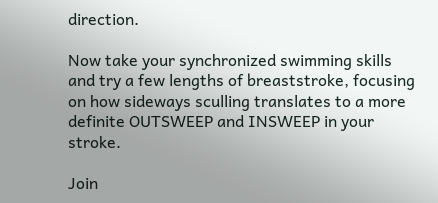direction.

Now take your synchronized swimming skills and try a few lengths of breaststroke, focusing on how sideways sculling translates to a more definite OUTSWEEP and INSWEEP in your stroke.

Join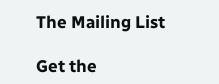The Mailing List

Get the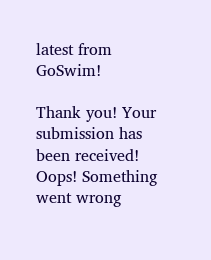latest from GoSwim!

Thank you! Your submission has been received!
Oops! Something went wrong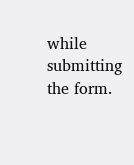while submitting the form.